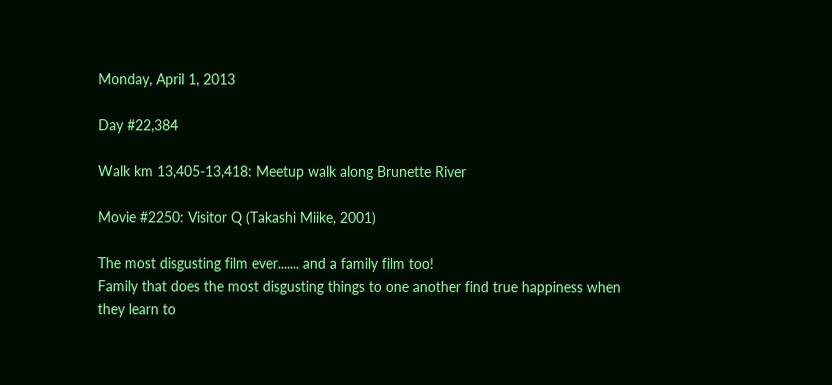Monday, April 1, 2013

Day #22,384

Walk km 13,405-13,418: Meetup walk along Brunette River

Movie #2250: Visitor Q (Takashi Miike, 2001)

The most disgusting film ever....... and a family film too!
Family that does the most disgusting things to one another find true happiness when they learn to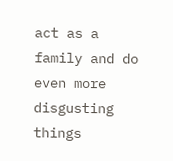act as a family and do even more disgusting things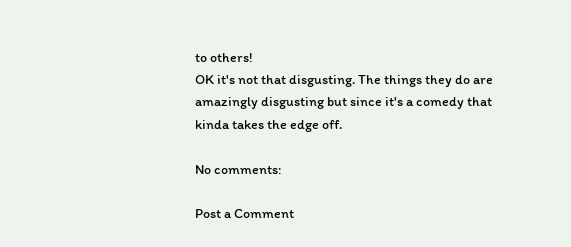to others!
OK it's not that disgusting. The things they do are amazingly disgusting but since it's a comedy that kinda takes the edge off.

No comments:

Post a Comment